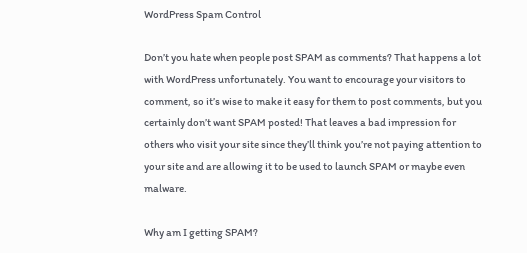WordPress Spam Control

Don’t you hate when people post SPAM as comments? That happens a lot with WordPress unfortunately. You want to encourage your visitors to comment, so it’s wise to make it easy for them to post comments, but you certainly don’t want SPAM posted! That leaves a bad impression for others who visit your site since they’ll think you’re not paying attention to your site and are allowing it to be used to launch SPAM or maybe even malware.

Why am I getting SPAM?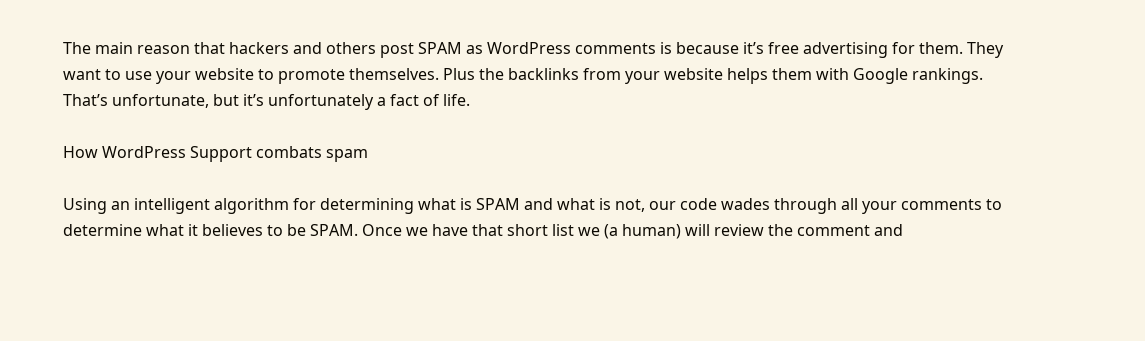The main reason that hackers and others post SPAM as WordPress comments is because it’s free advertising for them. They want to use your website to promote themselves. Plus the backlinks from your website helps them with Google rankings. That’s unfortunate, but it’s unfortunately a fact of life.

How WordPress Support combats spam

Using an intelligent algorithm for determining what is SPAM and what is not, our code wades through all your comments to determine what it believes to be SPAM. Once we have that short list we (a human) will review the comment and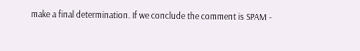make a final determination. If we conclude the comment is SPAM -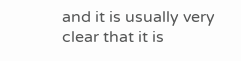and it is usually very clear that it is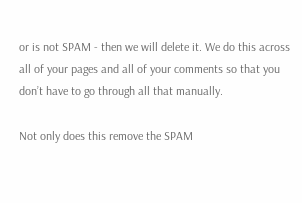or is not SPAM - then we will delete it. We do this across all of your pages and all of your comments so that you don’t have to go through all that manually.

Not only does this remove the SPAM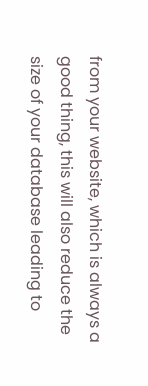from your website, which is always a good thing, this will also reduce the size of your database leading to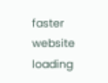faster website loading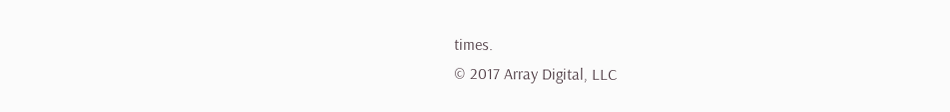times.
© 2017 Array Digital, LLC